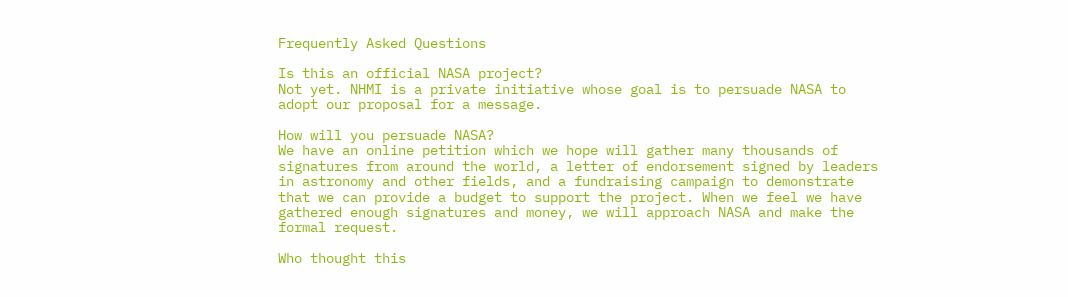Frequently Asked Questions

Is this an official NASA project?
Not yet. NHMI is a private initiative whose goal is to persuade NASA to adopt our proposal for a message.

How will you persuade NASA?
We have an online petition which we hope will gather many thousands of signatures from around the world, a letter of endorsement signed by leaders in astronomy and other fields, and a fundraising campaign to demonstrate that we can provide a budget to support the project. When we feel we have gathered enough signatures and money, we will approach NASA and make the formal request.

Who thought this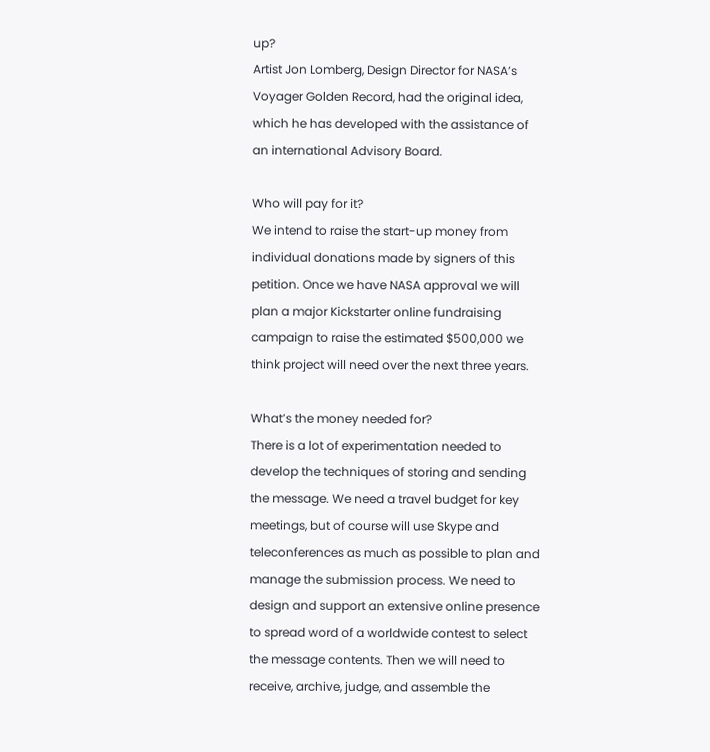up?
Artist Jon Lomberg, Design Director for NASA’s Voyager Golden Record, had the original idea, which he has developed with the assistance of an international Advisory Board.

Who will pay for it?
We intend to raise the start-up money from individual donations made by signers of this petition. Once we have NASA approval we will plan a major Kickstarter online fundraising campaign to raise the estimated $500,000 we think project will need over the next three years.

What’s the money needed for?
There is a lot of experimentation needed to develop the techniques of storing and sending the message. We need a travel budget for key meetings, but of course will use Skype and teleconferences as much as possible to plan and manage the submission process. We need to design and support an extensive online presence to spread word of a worldwide contest to select the message contents. Then we will need to receive, archive, judge, and assemble the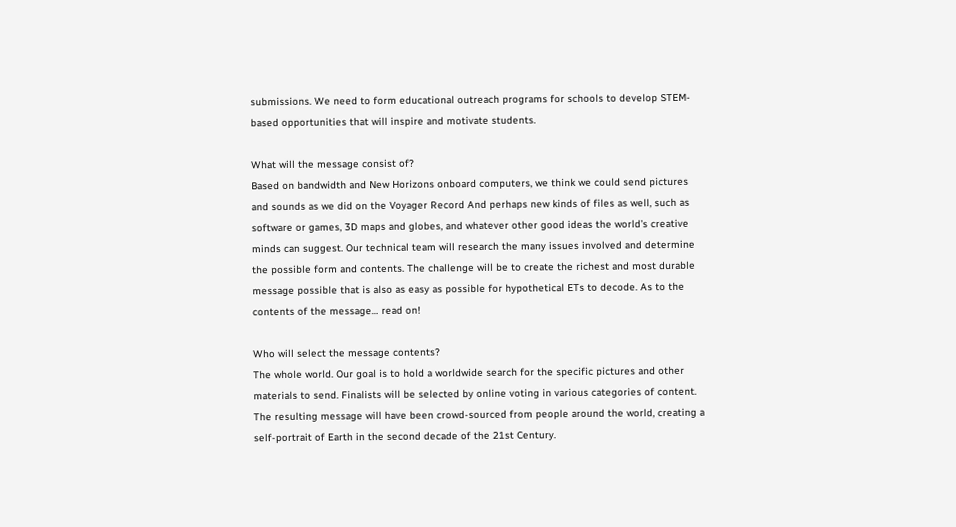submissions. We need to form educational outreach programs for schools to develop STEM-based opportunities that will inspire and motivate students.

What will the message consist of?
Based on bandwidth and New Horizons onboard computers, we think we could send pictures and sounds as we did on the Voyager Record And perhaps new kinds of files as well, such as software or games, 3D maps and globes, and whatever other good ideas the world’s creative minds can suggest. Our technical team will research the many issues involved and determine the possible form and contents. The challenge will be to create the richest and most durable message possible that is also as easy as possible for hypothetical ETs to decode. As to the contents of the message… read on!

Who will select the message contents?
The whole world. Our goal is to hold a worldwide search for the specific pictures and other materials to send. Finalists will be selected by online voting in various categories of content. The resulting message will have been crowd-sourced from people around the world, creating a self-portrait of Earth in the second decade of the 21st Century.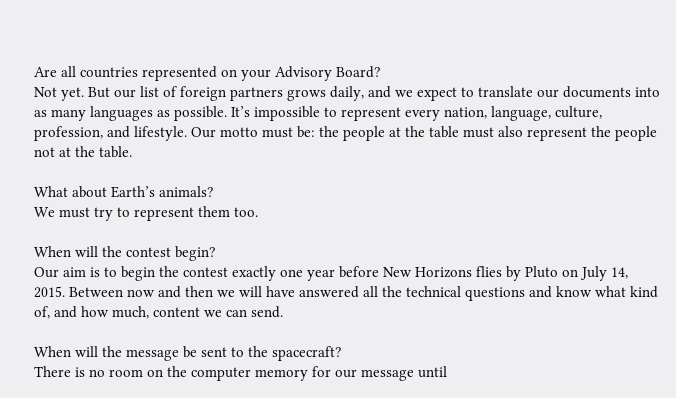Are all countries represented on your Advisory Board?
Not yet. But our list of foreign partners grows daily, and we expect to translate our documents into as many languages as possible. It’s impossible to represent every nation, language, culture, profession, and lifestyle. Our motto must be: the people at the table must also represent the people not at the table.

What about Earth’s animals?
We must try to represent them too.

When will the contest begin?
Our aim is to begin the contest exactly one year before New Horizons flies by Pluto on July 14, 2015. Between now and then we will have answered all the technical questions and know what kind of, and how much, content we can send.

When will the message be sent to the spacecraft?
There is no room on the computer memory for our message until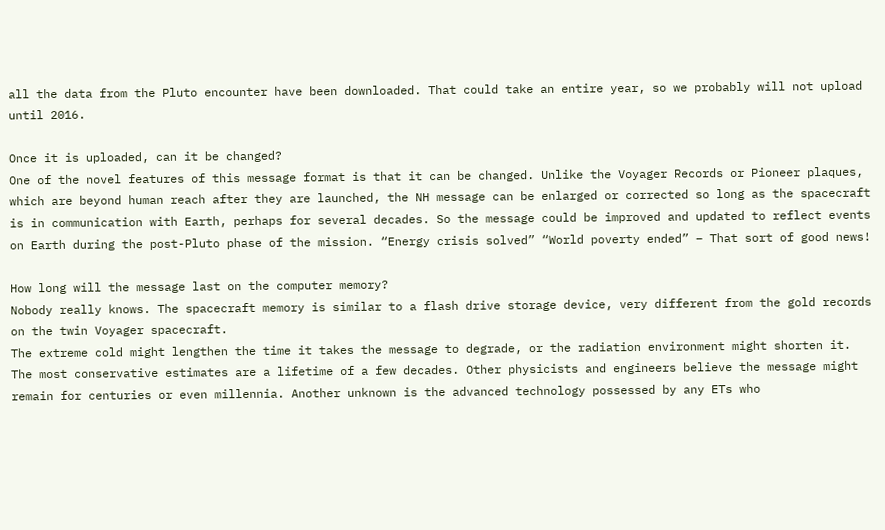all the data from the Pluto encounter have been downloaded. That could take an entire year, so we probably will not upload until 2016.

Once it is uploaded, can it be changed?
One of the novel features of this message format is that it can be changed. Unlike the Voyager Records or Pioneer plaques, which are beyond human reach after they are launched, the NH message can be enlarged or corrected so long as the spacecraft is in communication with Earth, perhaps for several decades. So the message could be improved and updated to reflect events on Earth during the post-Pluto phase of the mission. “Energy crisis solved” “World poverty ended” – That sort of good news!

How long will the message last on the computer memory?
Nobody really knows. The spacecraft memory is similar to a flash drive storage device, very different from the gold records on the twin Voyager spacecraft.
The extreme cold might lengthen the time it takes the message to degrade, or the radiation environment might shorten it. The most conservative estimates are a lifetime of a few decades. Other physicists and engineers believe the message might remain for centuries or even millennia. Another unknown is the advanced technology possessed by any ETs who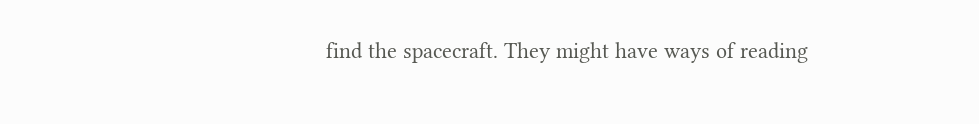find the spacecraft. They might have ways of reading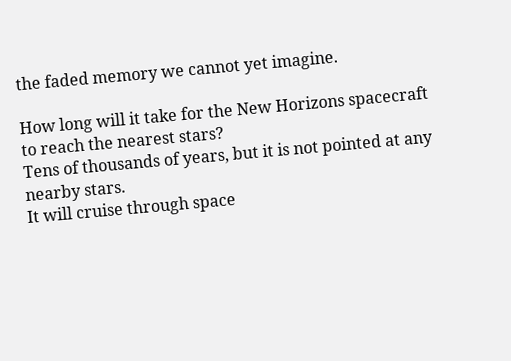the faded memory we cannot yet imagine.

How long will it take for the New Horizons spacecraft to reach the nearest stars?
Tens of thousands of years, but it is not pointed at any nearby stars.
It will cruise through space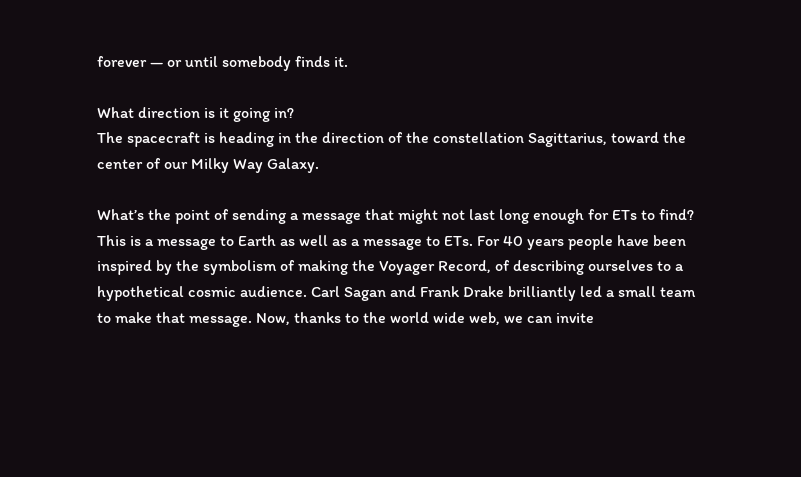forever — or until somebody finds it.

What direction is it going in?
The spacecraft is heading in the direction of the constellation Sagittarius, toward the center of our Milky Way Galaxy.

What’s the point of sending a message that might not last long enough for ETs to find?
This is a message to Earth as well as a message to ETs. For 40 years people have been inspired by the symbolism of making the Voyager Record, of describing ourselves to a hypothetical cosmic audience. Carl Sagan and Frank Drake brilliantly led a small team to make that message. Now, thanks to the world wide web, we can invite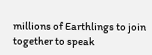millions of Earthlings to join together to speak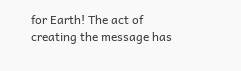for Earth! The act of creating the message has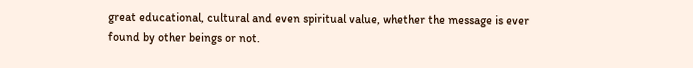great educational, cultural and even spiritual value, whether the message is ever found by other beings or not.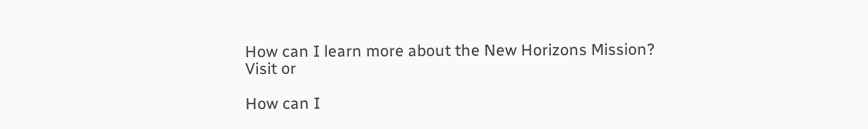How can I learn more about the New Horizons Mission?
Visit or

How can I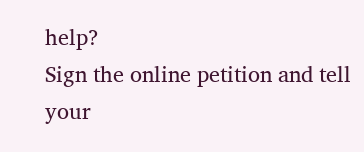help?
Sign the online petition and tell your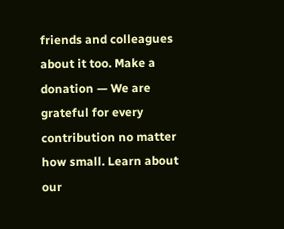friends and colleagues about it too. Make a donation — We are grateful for every contribution no matter how small. Learn about our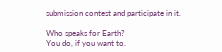submission contest and participate in it.

Who speaks for Earth?
You do, if you want to.